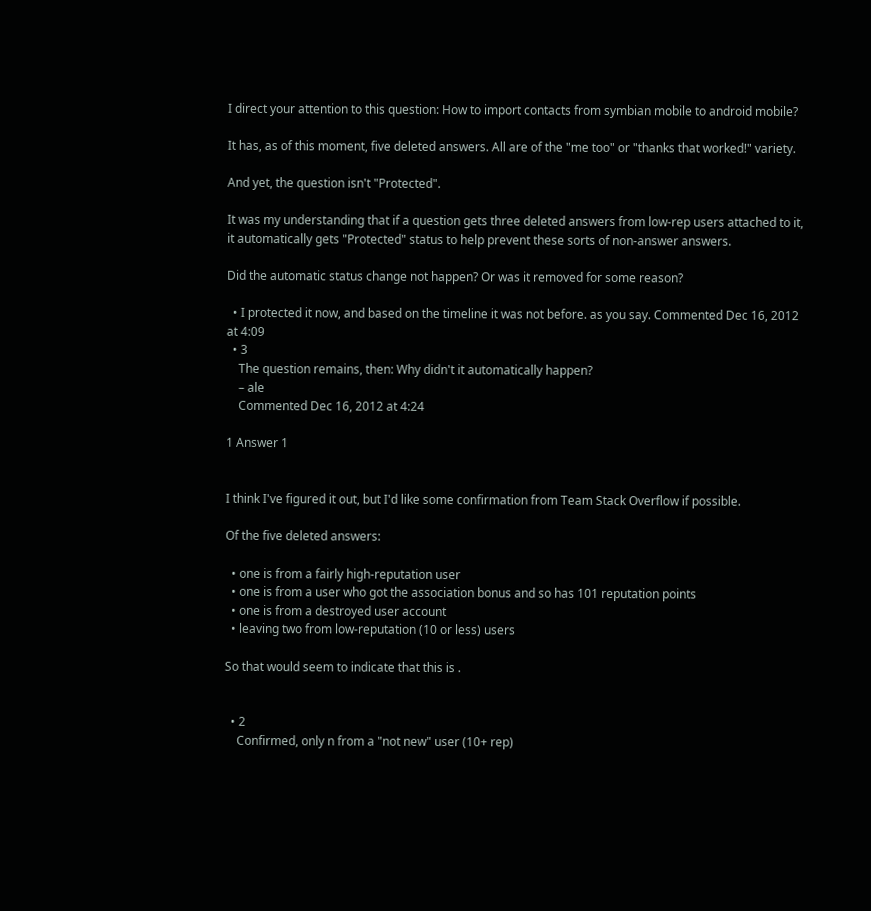I direct your attention to this question: How to import contacts from symbian mobile to android mobile?

It has, as of this moment, five deleted answers. All are of the "me too" or "thanks that worked!" variety.

And yet, the question isn't "Protected".

It was my understanding that if a question gets three deleted answers from low-rep users attached to it, it automatically gets "Protected" status to help prevent these sorts of non-answer answers.

Did the automatic status change not happen? Or was it removed for some reason?

  • I protected it now, and based on the timeline it was not before. as you say. Commented Dec 16, 2012 at 4:09
  • 3
    The question remains, then: Why didn't it automatically happen?
    – ale
    Commented Dec 16, 2012 at 4:24

1 Answer 1


I think I've figured it out, but I'd like some confirmation from Team Stack Overflow if possible.

Of the five deleted answers:

  • one is from a fairly high-reputation user
  • one is from a user who got the association bonus and so has 101 reputation points
  • one is from a destroyed user account
  • leaving two from low-reputation (10 or less) users

So that would seem to indicate that this is .


  • 2
    Confirmed, only n from a "not new" user (10+ rep)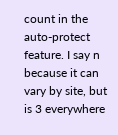count in the auto-protect feature. I say n because it can vary by site, but is 3 everywhere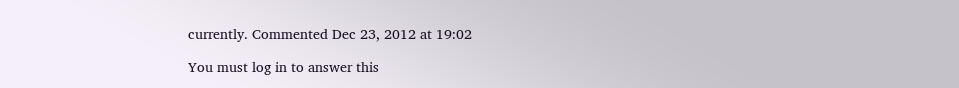currently. Commented Dec 23, 2012 at 19:02

You must log in to answer this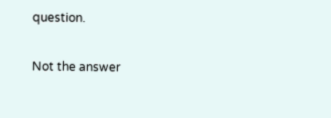question.

Not the answer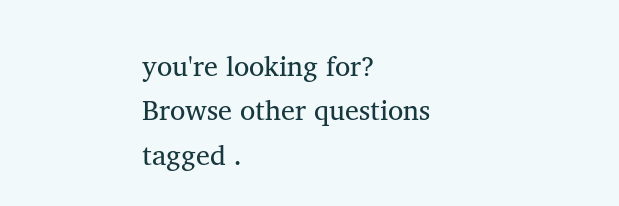you're looking for? Browse other questions tagged .